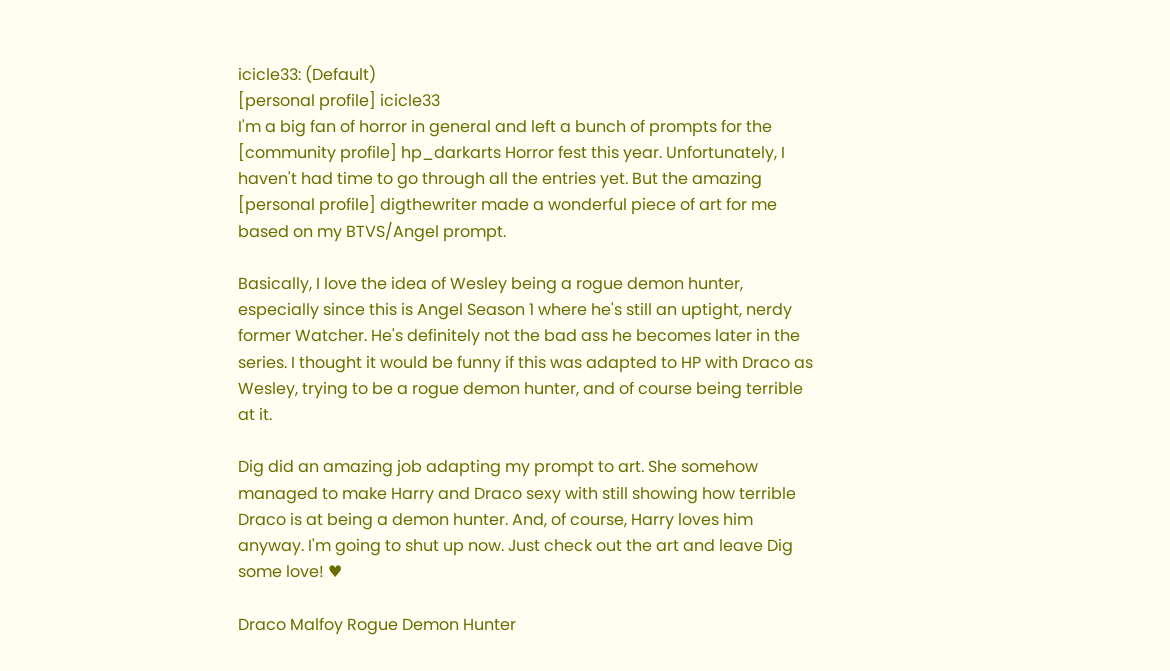icicle33: (Default)
[personal profile] icicle33
I'm a big fan of horror in general and left a bunch of prompts for the [community profile] hp_darkarts Horror fest this year. Unfortunately, I haven't had time to go through all the entries yet. But the amazing [personal profile] digthewriter made a wonderful piece of art for me based on my BTVS/Angel prompt.

Basically, I love the idea of Wesley being a rogue demon hunter, especially since this is Angel Season 1 where he's still an uptight, nerdy former Watcher. He's definitely not the bad ass he becomes later in the series. I thought it would be funny if this was adapted to HP with Draco as Wesley, trying to be a rogue demon hunter, and of course being terrible at it.

Dig did an amazing job adapting my prompt to art. She somehow managed to make Harry and Draco sexy with still showing how terrible Draco is at being a demon hunter. And, of course, Harry loves him anyway. I'm going to shut up now. Just check out the art and leave Dig some love! ♥

Draco Malfoy Rogue Demon Hunter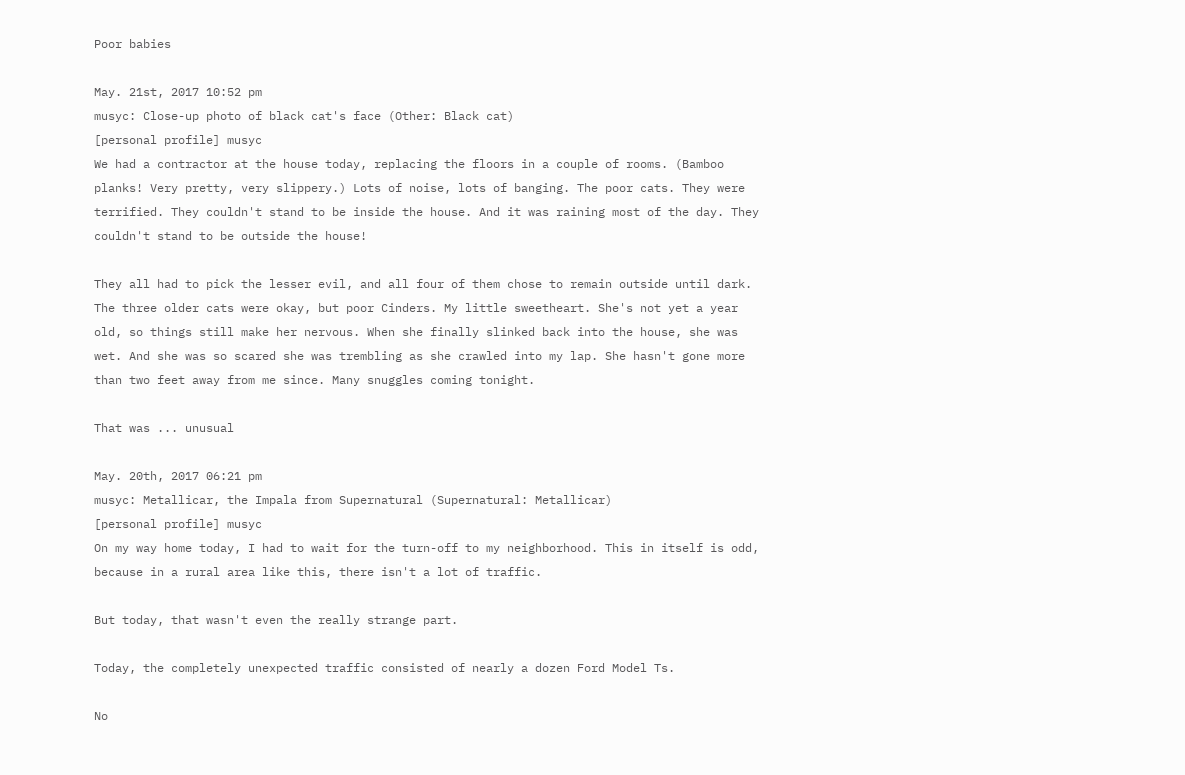Poor babies

May. 21st, 2017 10:52 pm
musyc: Close-up photo of black cat's face (Other: Black cat)
[personal profile] musyc
We had a contractor at the house today, replacing the floors in a couple of rooms. (Bamboo planks! Very pretty, very slippery.) Lots of noise, lots of banging. The poor cats. They were terrified. They couldn't stand to be inside the house. And it was raining most of the day. They couldn't stand to be outside the house!

They all had to pick the lesser evil, and all four of them chose to remain outside until dark. The three older cats were okay, but poor Cinders. My little sweetheart. She's not yet a year old, so things still make her nervous. When she finally slinked back into the house, she was wet. And she was so scared she was trembling as she crawled into my lap. She hasn't gone more than two feet away from me since. Many snuggles coming tonight.

That was ... unusual

May. 20th, 2017 06:21 pm
musyc: Metallicar, the Impala from Supernatural (Supernatural: Metallicar)
[personal profile] musyc
On my way home today, I had to wait for the turn-off to my neighborhood. This in itself is odd, because in a rural area like this, there isn't a lot of traffic.

But today, that wasn't even the really strange part.

Today, the completely unexpected traffic consisted of nearly a dozen Ford Model Ts.

No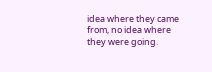idea where they came from, no idea where they were going.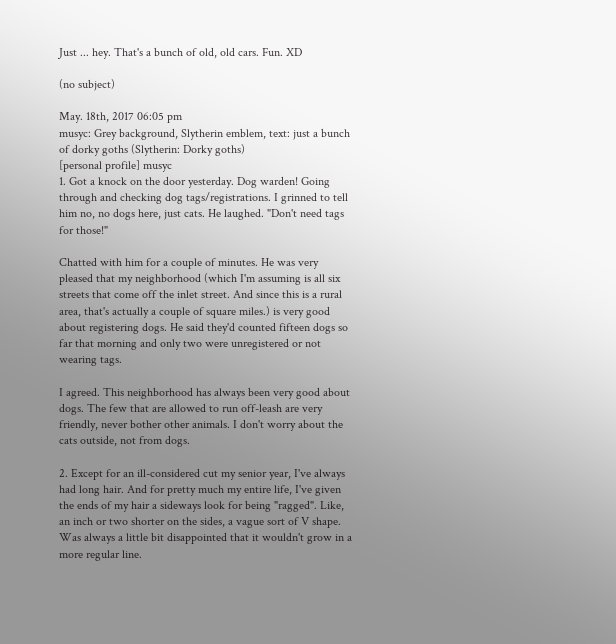Just ... hey. That's a bunch of old, old cars. Fun. XD

(no subject)

May. 18th, 2017 06:05 pm
musyc: Grey background, Slytherin emblem, text: just a bunch of dorky goths (Slytherin: Dorky goths)
[personal profile] musyc
1. Got a knock on the door yesterday. Dog warden! Going through and checking dog tags/registrations. I grinned to tell him no, no dogs here, just cats. He laughed. "Don't need tags for those!"

Chatted with him for a couple of minutes. He was very pleased that my neighborhood (which I'm assuming is all six streets that come off the inlet street. And since this is a rural area, that's actually a couple of square miles.) is very good about registering dogs. He said they'd counted fifteen dogs so far that morning and only two were unregistered or not wearing tags.

I agreed. This neighborhood has always been very good about dogs. The few that are allowed to run off-leash are very friendly, never bother other animals. I don't worry about the cats outside, not from dogs.

2. Except for an ill-considered cut my senior year, I've always had long hair. And for pretty much my entire life, I've given the ends of my hair a sideways look for being "ragged". Like, an inch or two shorter on the sides, a vague sort of V shape. Was always a little bit disappointed that it wouldn't grow in a more regular line.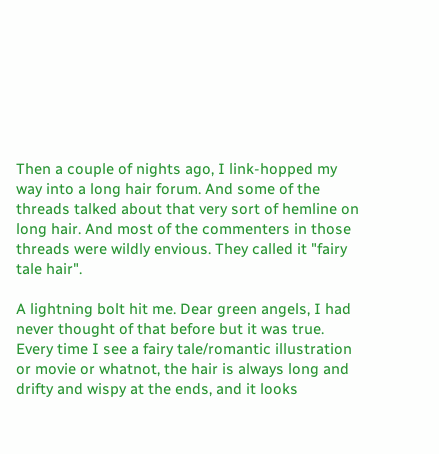Then a couple of nights ago, I link-hopped my way into a long hair forum. And some of the threads talked about that very sort of hemline on long hair. And most of the commenters in those threads were wildly envious. They called it "fairy tale hair".

A lightning bolt hit me. Dear green angels, I had never thought of that before but it was true. Every time I see a fairy tale/romantic illustration or movie or whatnot, the hair is always long and drifty and wispy at the ends, and it looks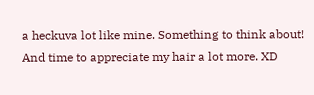a heckuva lot like mine. Something to think about! And time to appreciate my hair a lot more. XD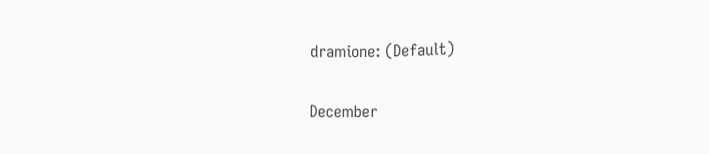dramione: (Default)

December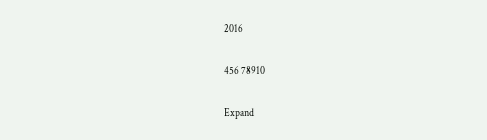2016

456 78910

Expand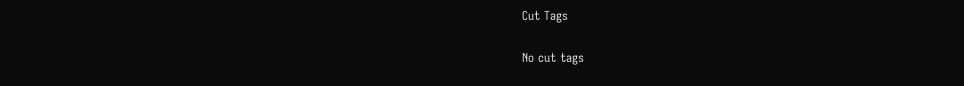Cut Tags

No cut tags